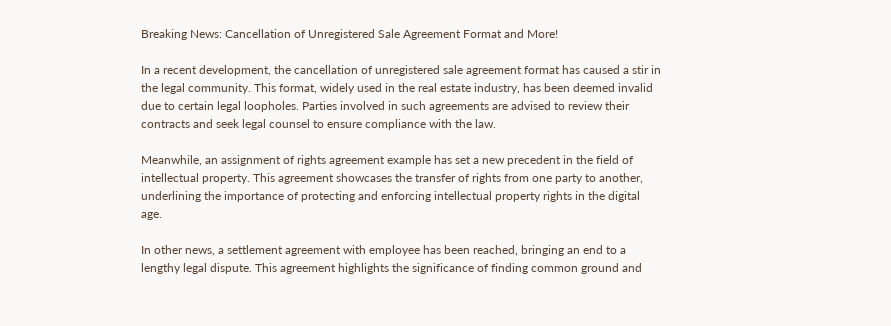Breaking News: Cancellation of Unregistered Sale Agreement Format and More!

In a recent development, the cancellation of unregistered sale agreement format has caused a stir in the legal community. This format, widely used in the real estate industry, has been deemed invalid due to certain legal loopholes. Parties involved in such agreements are advised to review their contracts and seek legal counsel to ensure compliance with the law.

Meanwhile, an assignment of rights agreement example has set a new precedent in the field of intellectual property. This agreement showcases the transfer of rights from one party to another, underlining the importance of protecting and enforcing intellectual property rights in the digital age.

In other news, a settlement agreement with employee has been reached, bringing an end to a lengthy legal dispute. This agreement highlights the significance of finding common ground and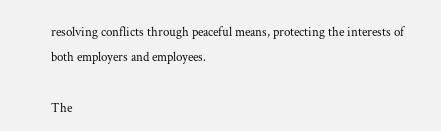resolving conflicts through peaceful means, protecting the interests of both employers and employees.

The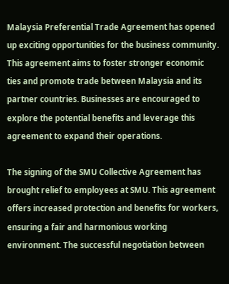Malaysia Preferential Trade Agreement has opened up exciting opportunities for the business community. This agreement aims to foster stronger economic ties and promote trade between Malaysia and its partner countries. Businesses are encouraged to explore the potential benefits and leverage this agreement to expand their operations.

The signing of the SMU Collective Agreement has brought relief to employees at SMU. This agreement offers increased protection and benefits for workers, ensuring a fair and harmonious working environment. The successful negotiation between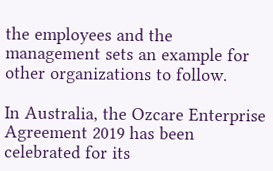the employees and the management sets an example for other organizations to follow.

In Australia, the Ozcare Enterprise Agreement 2019 has been celebrated for its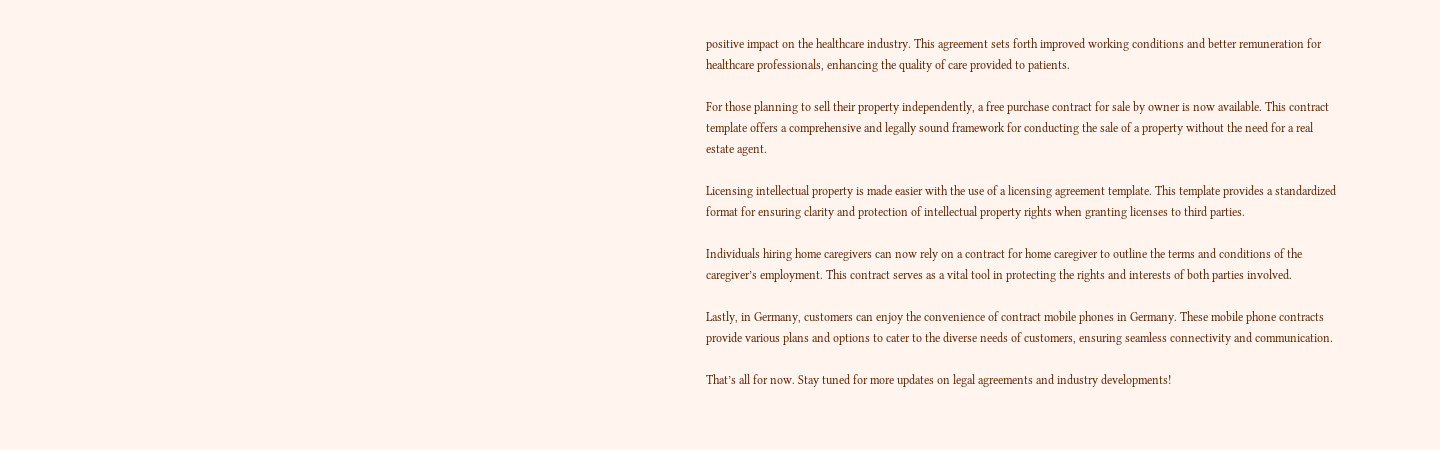positive impact on the healthcare industry. This agreement sets forth improved working conditions and better remuneration for healthcare professionals, enhancing the quality of care provided to patients.

For those planning to sell their property independently, a free purchase contract for sale by owner is now available. This contract template offers a comprehensive and legally sound framework for conducting the sale of a property without the need for a real estate agent.

Licensing intellectual property is made easier with the use of a licensing agreement template. This template provides a standardized format for ensuring clarity and protection of intellectual property rights when granting licenses to third parties.

Individuals hiring home caregivers can now rely on a contract for home caregiver to outline the terms and conditions of the caregiver’s employment. This contract serves as a vital tool in protecting the rights and interests of both parties involved.

Lastly, in Germany, customers can enjoy the convenience of contract mobile phones in Germany. These mobile phone contracts provide various plans and options to cater to the diverse needs of customers, ensuring seamless connectivity and communication.

That’s all for now. Stay tuned for more updates on legal agreements and industry developments!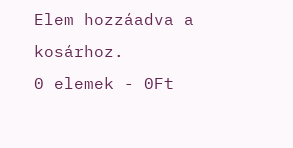Elem hozzáadva a kosárhoz.
0 elemek - 0Ft